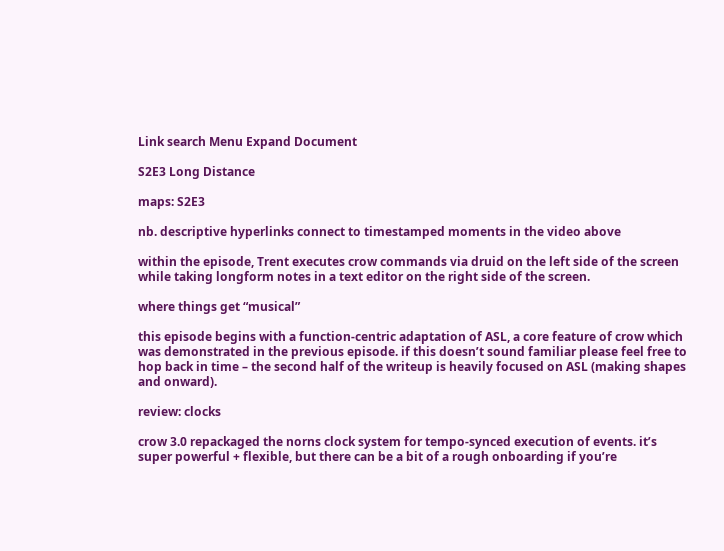Link search Menu Expand Document

S2E3 Long Distance

maps: S2E3

nb. descriptive hyperlinks connect to timestamped moments in the video above

within the episode, Trent executes crow commands via druid on the left side of the screen while taking longform notes in a text editor on the right side of the screen.

where things get “musical”

this episode begins with a function-centric adaptation of ASL, a core feature of crow which was demonstrated in the previous episode. if this doesn’t sound familiar please feel free to hop back in time – the second half of the writeup is heavily focused on ASL (making shapes and onward).

review: clocks

crow 3.0 repackaged the norns clock system for tempo-synced execution of events. it’s super powerful + flexible, but there can be a bit of a rough onboarding if you’re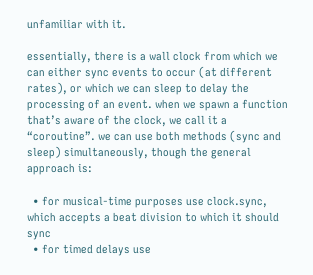unfamiliar with it.

essentially, there is a wall clock from which we can either sync events to occur (at different rates), or which we can sleep to delay the processing of an event. when we spawn a function that’s aware of the clock, we call it a “coroutine”. we can use both methods (sync and sleep) simultaneously, though the general approach is:

  • for musical-time purposes use clock.sync, which accepts a beat division to which it should sync
  • for timed delays use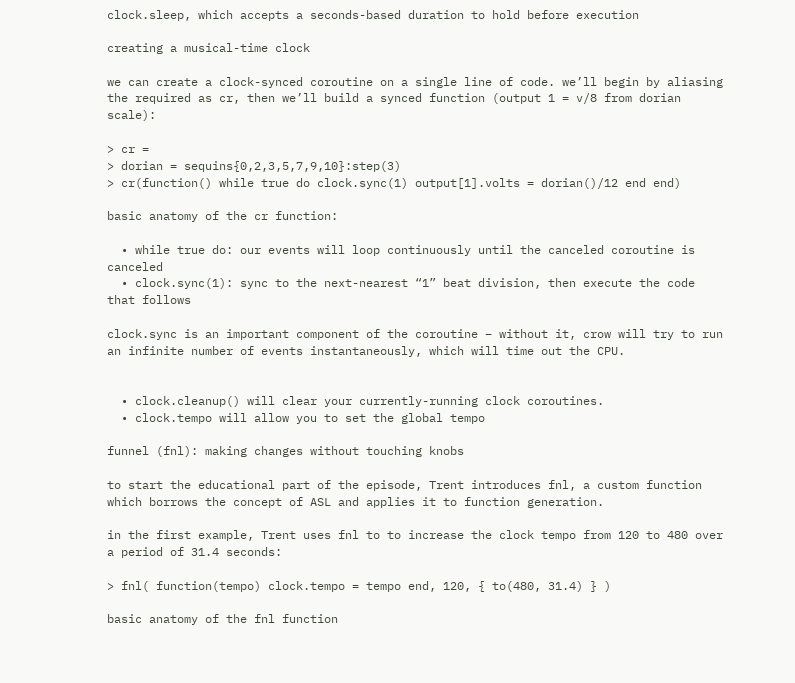clock.sleep, which accepts a seconds-based duration to hold before execution

creating a musical-time clock

we can create a clock-synced coroutine on a single line of code. we’ll begin by aliasing the required as cr, then we’ll build a synced function (output 1 = v/8 from dorian scale):

> cr =
> dorian = sequins{0,2,3,5,7,9,10}:step(3)
> cr(function() while true do clock.sync(1) output[1].volts = dorian()/12 end end)

basic anatomy of the cr function:

  • while true do: our events will loop continuously until the canceled coroutine is canceled
  • clock.sync(1): sync to the next-nearest “1” beat division, then execute the code that follows

clock.sync is an important component of the coroutine – without it, crow will try to run an infinite number of events instantaneously, which will time out the CPU.


  • clock.cleanup() will clear your currently-running clock coroutines.
  • clock.tempo will allow you to set the global tempo

funnel (fnl): making changes without touching knobs

to start the educational part of the episode, Trent introduces fnl, a custom function which borrows the concept of ASL and applies it to function generation.

in the first example, Trent uses fnl to to increase the clock tempo from 120 to 480 over a period of 31.4 seconds:

> fnl( function(tempo) clock.tempo = tempo end, 120, { to(480, 31.4) } )

basic anatomy of the fnl function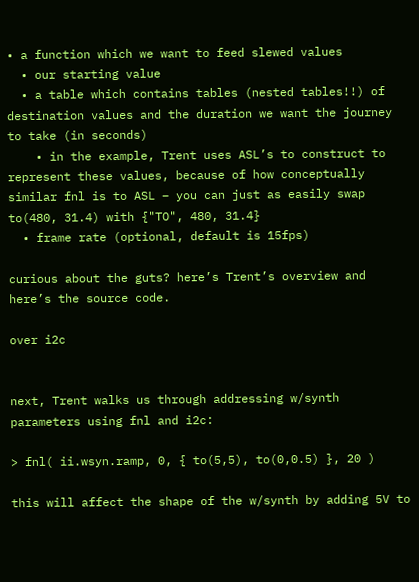• a function which we want to feed slewed values
  • our starting value
  • a table which contains tables (nested tables!!) of destination values and the duration we want the journey to take (in seconds)
    • in the example, Trent uses ASL’s to construct to represent these values, because of how conceptually similar fnl is to ASL – you can just as easily swap to(480, 31.4) with {"TO", 480, 31.4}
  • frame rate (optional, default is 15fps)

curious about the guts? here’s Trent’s overview and here’s the source code.

over i2c


next, Trent walks us through addressing w/synth parameters using fnl and i2c:

> fnl( ii.wsyn.ramp, 0, { to(5,5), to(0,0.5) }, 20 )

this will affect the shape of the w/synth by adding 5V to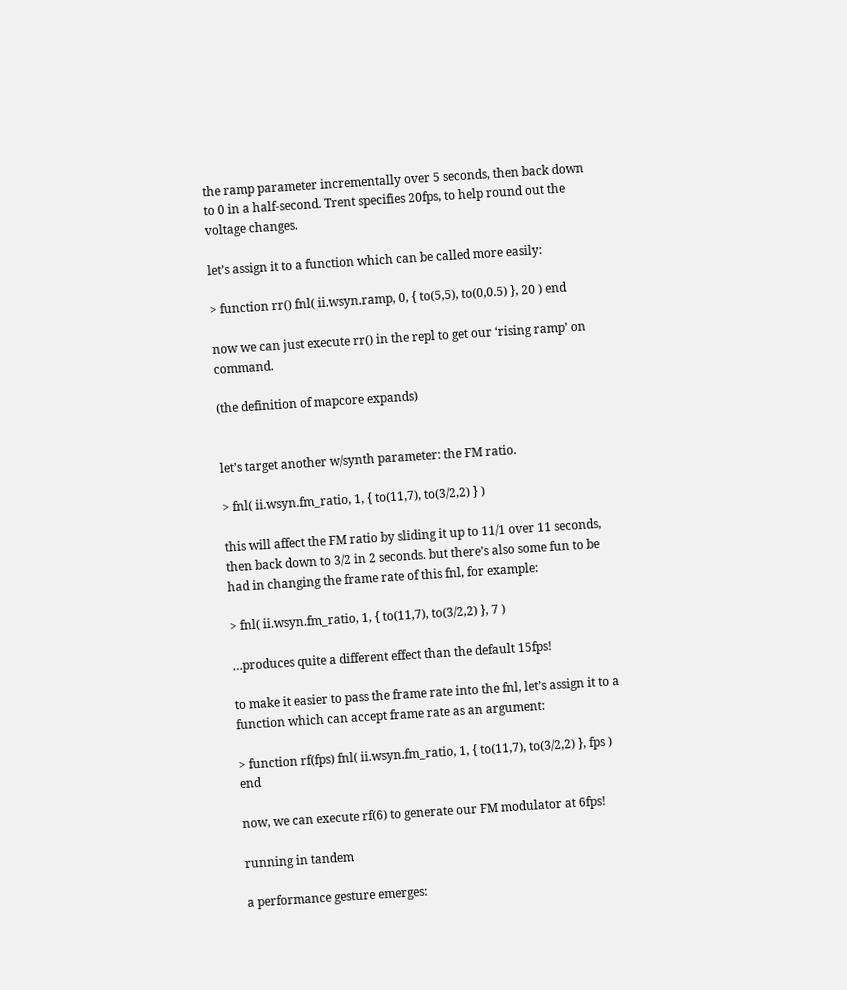the ramp parameter incrementally over 5 seconds, then back down to 0 in a half-second. Trent specifies 20fps, to help round out the voltage changes.

let’s assign it to a function which can be called more easily:

> function rr() fnl( ii.wsyn.ramp, 0, { to(5,5), to(0,0.5) }, 20 ) end

now we can just execute rr() in the repl to get our ‘rising ramp’ on command.

(the definition of mapcore expands)


let’s target another w/synth parameter: the FM ratio.

> fnl( ii.wsyn.fm_ratio, 1, { to(11,7), to(3/2,2) } )

this will affect the FM ratio by sliding it up to 11/1 over 11 seconds, then back down to 3/2 in 2 seconds. but there’s also some fun to be had in changing the frame rate of this fnl, for example:

> fnl( ii.wsyn.fm_ratio, 1, { to(11,7), to(3/2,2) }, 7 )

…produces quite a different effect than the default 15fps!

to make it easier to pass the frame rate into the fnl, let’s assign it to a function which can accept frame rate as an argument:

> function rf(fps) fnl( ii.wsyn.fm_ratio, 1, { to(11,7), to(3/2,2) }, fps ) end

now, we can execute rf(6) to generate our FM modulator at 6fps!

running in tandem

a performance gesture emerges: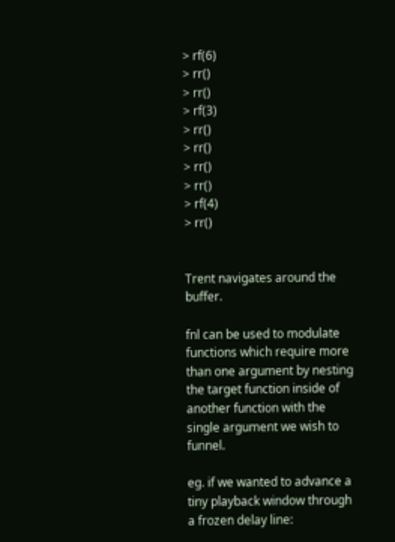> rf(6)
> rr()
> rr()
> rf(3)
> rr()
> rr()
> rr()
> rr()
> rf(4)
> rr()


Trent navigates around the buffer.

fnl can be used to modulate functions which require more than one argument by nesting the target function inside of another function with the single argument we wish to funnel.

eg. if we wanted to advance a tiny playback window through a frozen delay line: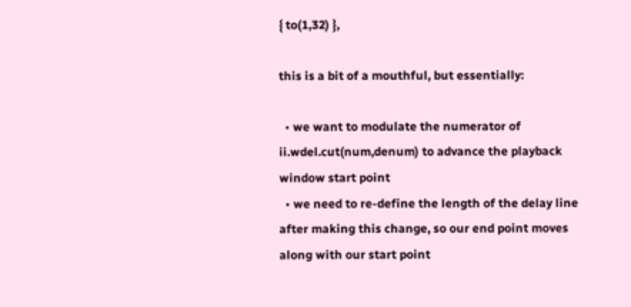{ to(1,32) },

this is a bit of a mouthful, but essentially:

  • we want to modulate the numerator of ii.wdel.cut(num,denum) to advance the playback window start point
  • we need to re-define the length of the delay line after making this change, so our end point moves along with our start point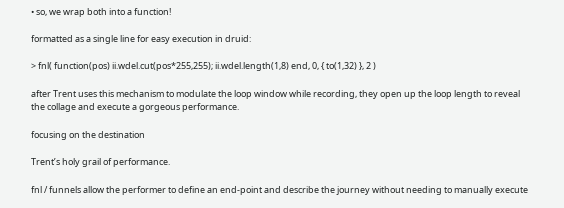• so, we wrap both into a function!

formatted as a single line for easy execution in druid:

> fnl( function(pos) ii.wdel.cut(pos*255,255); ii.wdel.length(1,8) end, 0, { to(1,32) }, 2 )

after Trent uses this mechanism to modulate the loop window while recording, they open up the loop length to reveal the collage and execute a gorgeous performance.

focusing on the destination

Trent’s holy grail of performance.

fnl / funnels allow the performer to define an end-point and describe the journey without needing to manually execute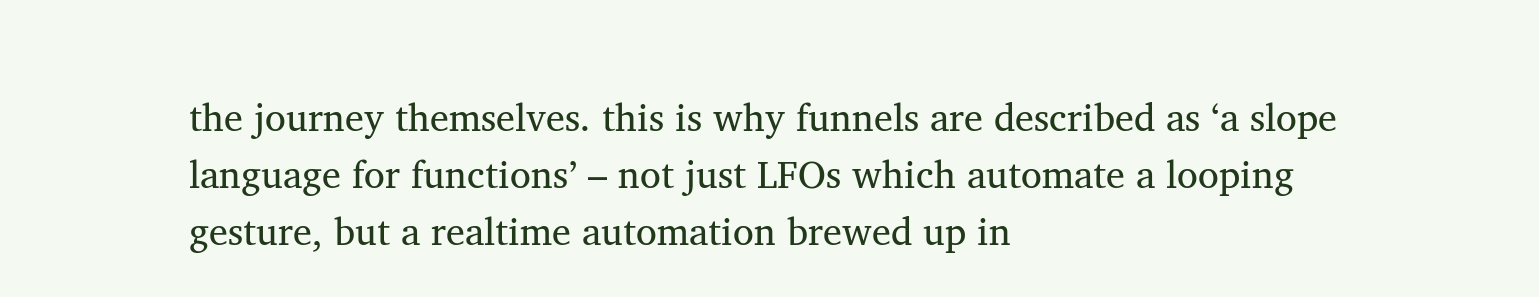the journey themselves. this is why funnels are described as ‘a slope language for functions’ – not just LFOs which automate a looping gesture, but a realtime automation brewed up in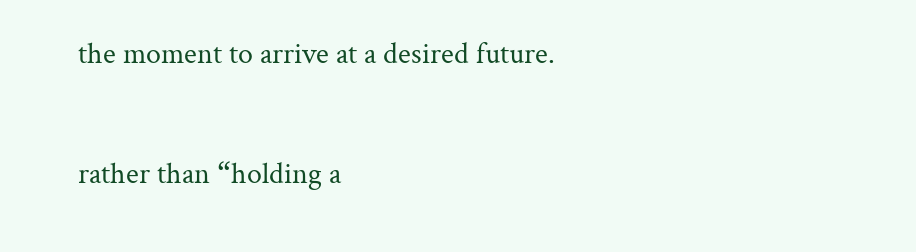the moment to arrive at a desired future.

rather than “holding a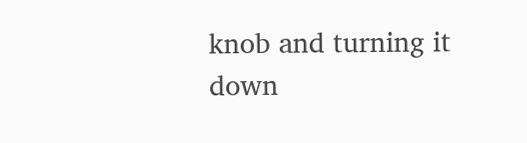knob and turning it down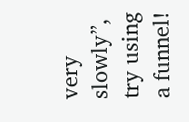very slowly”, try using a funnel!